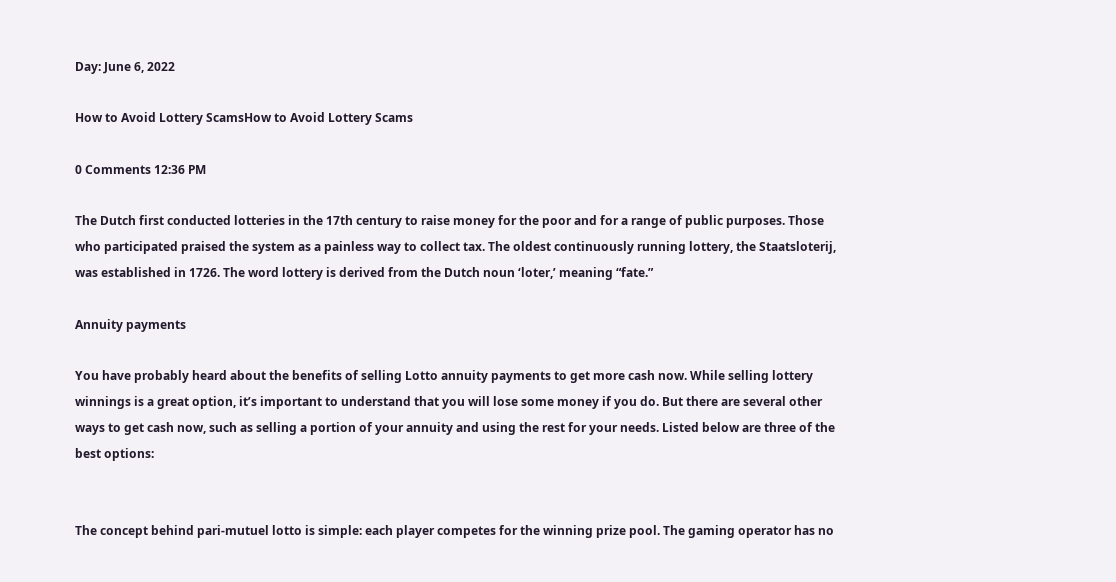Day: June 6, 2022

How to Avoid Lottery ScamsHow to Avoid Lottery Scams

0 Comments 12:36 PM

The Dutch first conducted lotteries in the 17th century to raise money for the poor and for a range of public purposes. Those who participated praised the system as a painless way to collect tax. The oldest continuously running lottery, the Staatsloterij, was established in 1726. The word lottery is derived from the Dutch noun ‘loter,’ meaning “fate.”

Annuity payments

You have probably heard about the benefits of selling Lotto annuity payments to get more cash now. While selling lottery winnings is a great option, it’s important to understand that you will lose some money if you do. But there are several other ways to get cash now, such as selling a portion of your annuity and using the rest for your needs. Listed below are three of the best options:


The concept behind pari-mutuel lotto is simple: each player competes for the winning prize pool. The gaming operator has no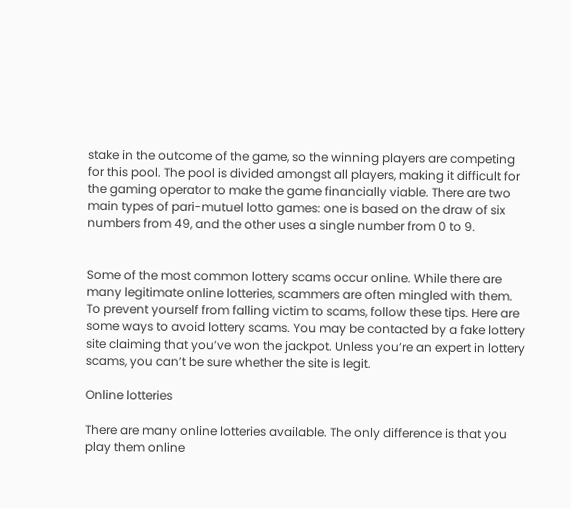stake in the outcome of the game, so the winning players are competing for this pool. The pool is divided amongst all players, making it difficult for the gaming operator to make the game financially viable. There are two main types of pari-mutuel lotto games: one is based on the draw of six numbers from 49, and the other uses a single number from 0 to 9.


Some of the most common lottery scams occur online. While there are many legitimate online lotteries, scammers are often mingled with them. To prevent yourself from falling victim to scams, follow these tips. Here are some ways to avoid lottery scams. You may be contacted by a fake lottery site claiming that you’ve won the jackpot. Unless you’re an expert in lottery scams, you can’t be sure whether the site is legit.

Online lotteries

There are many online lotteries available. The only difference is that you play them online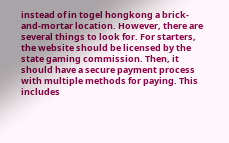instead of in togel hongkong a brick-and-mortar location. However, there are several things to look for. For starters, the website should be licensed by the state gaming commission. Then, it should have a secure payment process with multiple methods for paying. This includes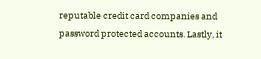reputable credit card companies and password protected accounts. Lastly, it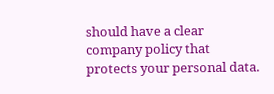should have a clear company policy that protects your personal data.